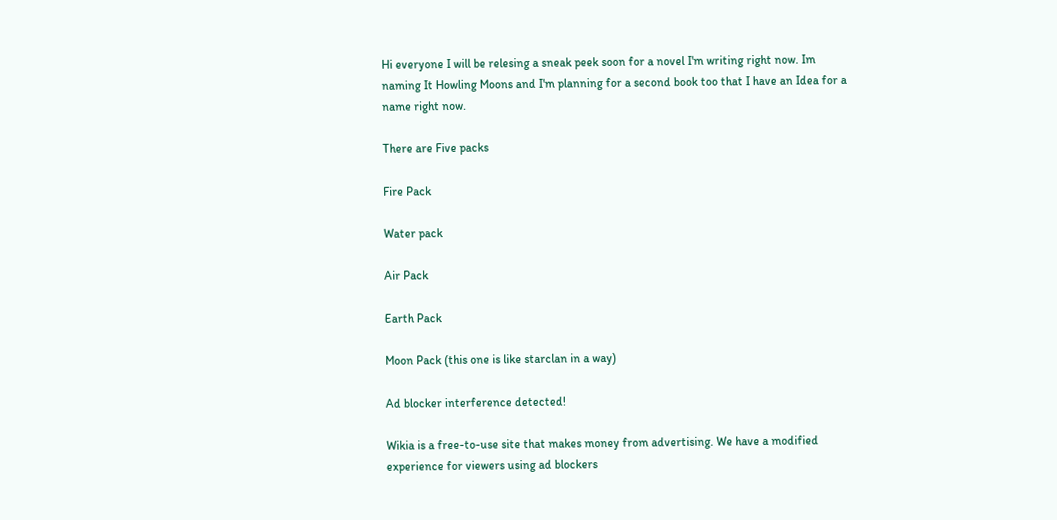Hi everyone I will be relesing a sneak peek soon for a novel I'm writing right now. Im naming It Howling Moons and I'm planning for a second book too that I have an Idea for a name right now.

There are Five packs

Fire Pack

Water pack

Air Pack

Earth Pack

Moon Pack (this one is like starclan in a way)

Ad blocker interference detected!

Wikia is a free-to-use site that makes money from advertising. We have a modified experience for viewers using ad blockers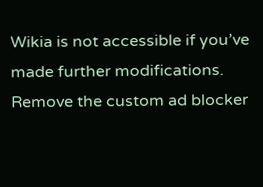Wikia is not accessible if you’ve made further modifications. Remove the custom ad blocker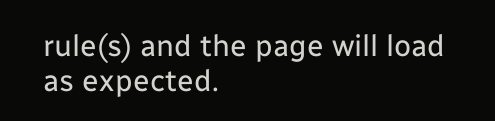rule(s) and the page will load as expected.